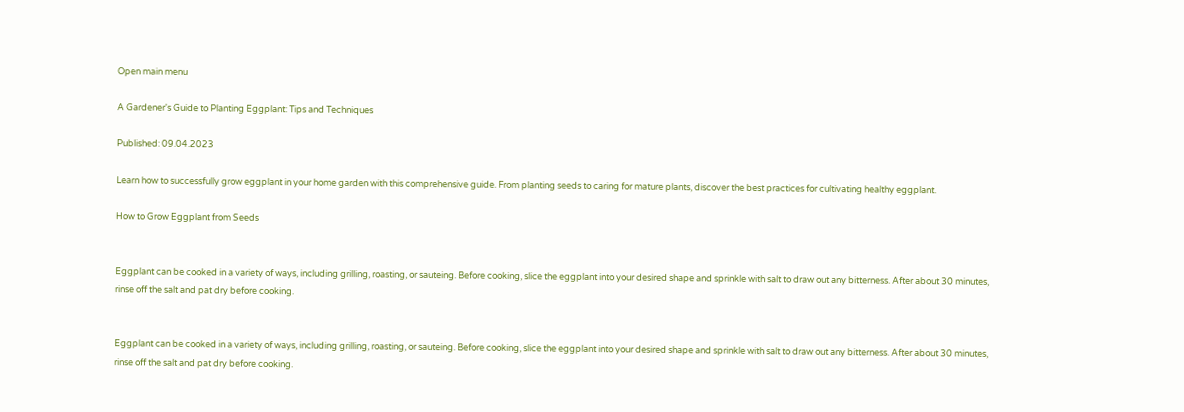Open main menu

A Gardener's Guide to Planting Eggplant: Tips and Techniques

Published: 09.04.2023

Learn how to successfully grow eggplant in your home garden with this comprehensive guide. From planting seeds to caring for mature plants, discover the best practices for cultivating healthy eggplant.

How to Grow Eggplant from Seeds


Eggplant can be cooked in a variety of ways, including grilling, roasting, or sauteing. Before cooking, slice the eggplant into your desired shape and sprinkle with salt to draw out any bitterness. After about 30 minutes, rinse off the salt and pat dry before cooking.


Eggplant can be cooked in a variety of ways, including grilling, roasting, or sauteing. Before cooking, slice the eggplant into your desired shape and sprinkle with salt to draw out any bitterness. After about 30 minutes, rinse off the salt and pat dry before cooking.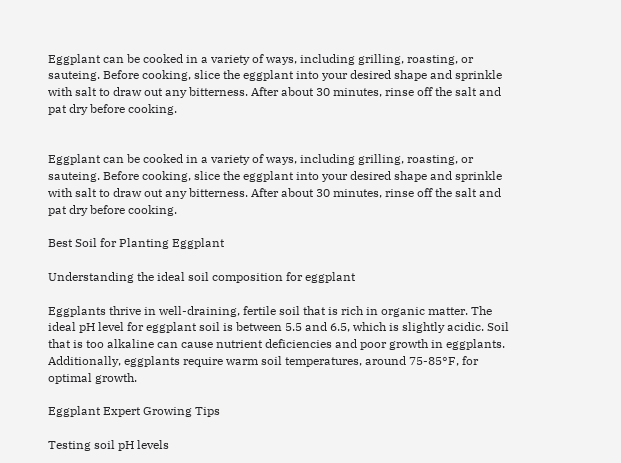Eggplant can be cooked in a variety of ways, including grilling, roasting, or sauteing. Before cooking, slice the eggplant into your desired shape and sprinkle with salt to draw out any bitterness. After about 30 minutes, rinse off the salt and pat dry before cooking.


Eggplant can be cooked in a variety of ways, including grilling, roasting, or sauteing. Before cooking, slice the eggplant into your desired shape and sprinkle with salt to draw out any bitterness. After about 30 minutes, rinse off the salt and pat dry before cooking.

Best Soil for Planting Eggplant

Understanding the ideal soil composition for eggplant

Eggplants thrive in well-draining, fertile soil that is rich in organic matter. The ideal pH level for eggplant soil is between 5.5 and 6.5, which is slightly acidic. Soil that is too alkaline can cause nutrient deficiencies and poor growth in eggplants. Additionally, eggplants require warm soil temperatures, around 75-85°F, for optimal growth.

Eggplant Expert Growing Tips

Testing soil pH levels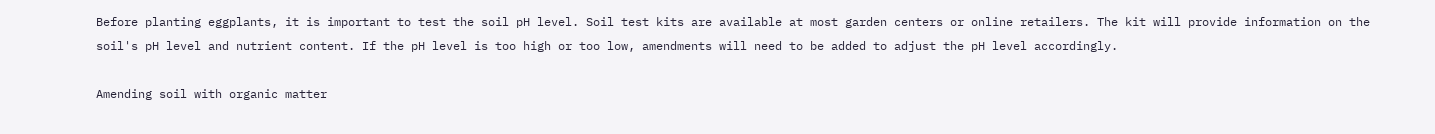Before planting eggplants, it is important to test the soil pH level. Soil test kits are available at most garden centers or online retailers. The kit will provide information on the soil's pH level and nutrient content. If the pH level is too high or too low, amendments will need to be added to adjust the pH level accordingly.

Amending soil with organic matter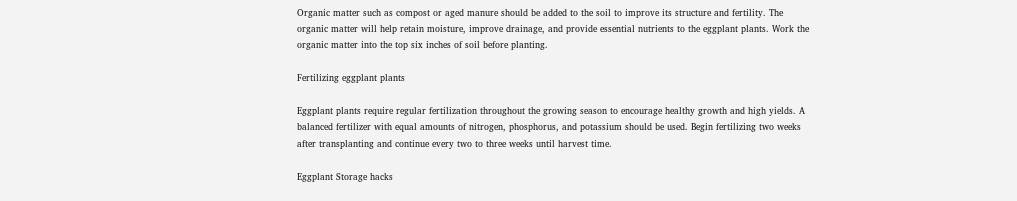Organic matter such as compost or aged manure should be added to the soil to improve its structure and fertility. The organic matter will help retain moisture, improve drainage, and provide essential nutrients to the eggplant plants. Work the organic matter into the top six inches of soil before planting.

Fertilizing eggplant plants

Eggplant plants require regular fertilization throughout the growing season to encourage healthy growth and high yields. A balanced fertilizer with equal amounts of nitrogen, phosphorus, and potassium should be used. Begin fertilizing two weeks after transplanting and continue every two to three weeks until harvest time.

Eggplant Storage hacks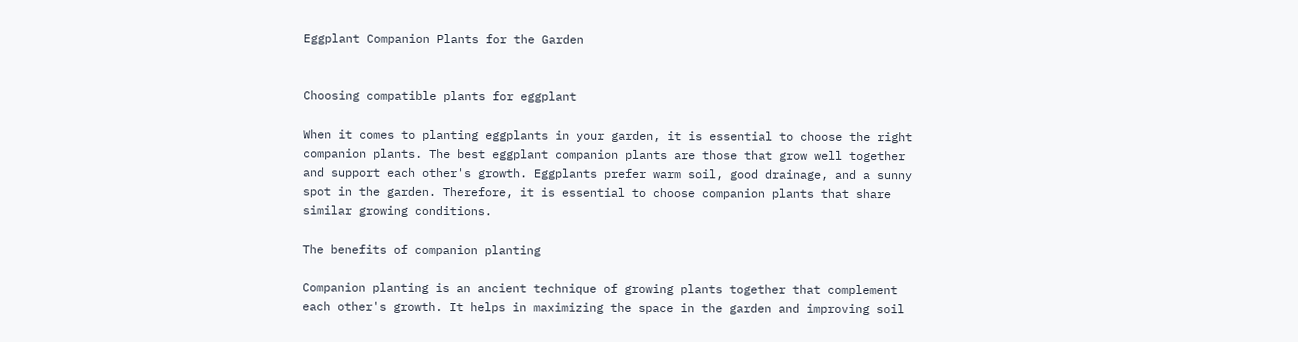Eggplant Companion Plants for the Garden


Choosing compatible plants for eggplant

When it comes to planting eggplants in your garden, it is essential to choose the right companion plants. The best eggplant companion plants are those that grow well together and support each other's growth. Eggplants prefer warm soil, good drainage, and a sunny spot in the garden. Therefore, it is essential to choose companion plants that share similar growing conditions.

The benefits of companion planting

Companion planting is an ancient technique of growing plants together that complement each other's growth. It helps in maximizing the space in the garden and improving soil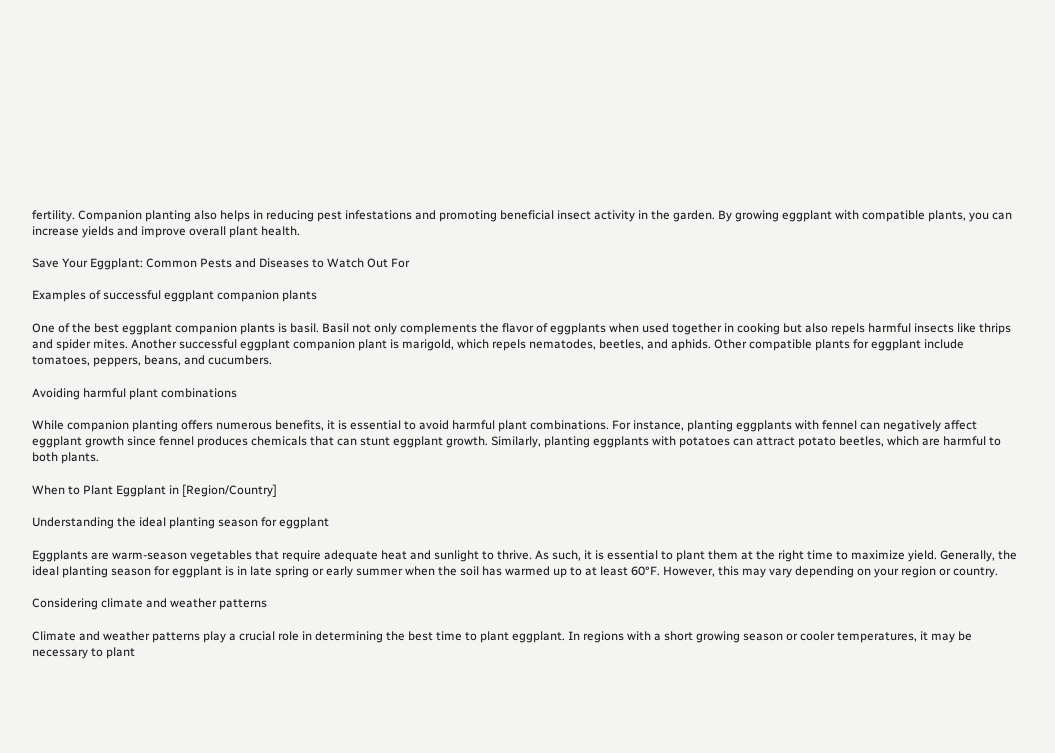fertility. Companion planting also helps in reducing pest infestations and promoting beneficial insect activity in the garden. By growing eggplant with compatible plants, you can increase yields and improve overall plant health.

Save Your Eggplant: Common Pests and Diseases to Watch Out For

Examples of successful eggplant companion plants

One of the best eggplant companion plants is basil. Basil not only complements the flavor of eggplants when used together in cooking but also repels harmful insects like thrips and spider mites. Another successful eggplant companion plant is marigold, which repels nematodes, beetles, and aphids. Other compatible plants for eggplant include tomatoes, peppers, beans, and cucumbers.

Avoiding harmful plant combinations

While companion planting offers numerous benefits, it is essential to avoid harmful plant combinations. For instance, planting eggplants with fennel can negatively affect eggplant growth since fennel produces chemicals that can stunt eggplant growth. Similarly, planting eggplants with potatoes can attract potato beetles, which are harmful to both plants.

When to Plant Eggplant in [Region/Country]

Understanding the ideal planting season for eggplant

Eggplants are warm-season vegetables that require adequate heat and sunlight to thrive. As such, it is essential to plant them at the right time to maximize yield. Generally, the ideal planting season for eggplant is in late spring or early summer when the soil has warmed up to at least 60°F. However, this may vary depending on your region or country.

Considering climate and weather patterns

Climate and weather patterns play a crucial role in determining the best time to plant eggplant. In regions with a short growing season or cooler temperatures, it may be necessary to plant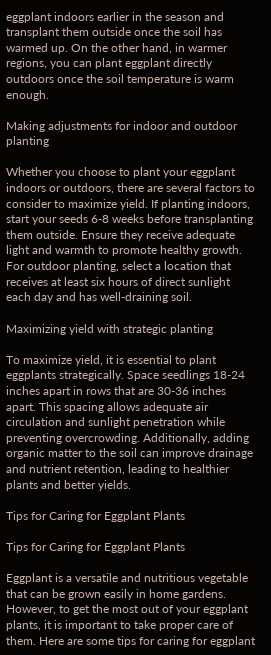eggplant indoors earlier in the season and transplant them outside once the soil has warmed up. On the other hand, in warmer regions, you can plant eggplant directly outdoors once the soil temperature is warm enough.

Making adjustments for indoor and outdoor planting

Whether you choose to plant your eggplant indoors or outdoors, there are several factors to consider to maximize yield. If planting indoors, start your seeds 6-8 weeks before transplanting them outside. Ensure they receive adequate light and warmth to promote healthy growth. For outdoor planting, select a location that receives at least six hours of direct sunlight each day and has well-draining soil.

Maximizing yield with strategic planting

To maximize yield, it is essential to plant eggplants strategically. Space seedlings 18-24 inches apart in rows that are 30-36 inches apart. This spacing allows adequate air circulation and sunlight penetration while preventing overcrowding. Additionally, adding organic matter to the soil can improve drainage and nutrient retention, leading to healthier plants and better yields.

Tips for Caring for Eggplant Plants

Tips for Caring for Eggplant Plants

Eggplant is a versatile and nutritious vegetable that can be grown easily in home gardens. However, to get the most out of your eggplant plants, it is important to take proper care of them. Here are some tips for caring for eggplant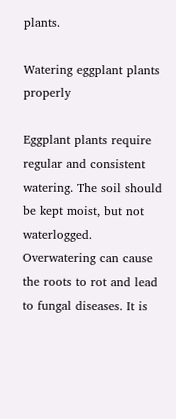plants.

Watering eggplant plants properly

Eggplant plants require regular and consistent watering. The soil should be kept moist, but not waterlogged. Overwatering can cause the roots to rot and lead to fungal diseases. It is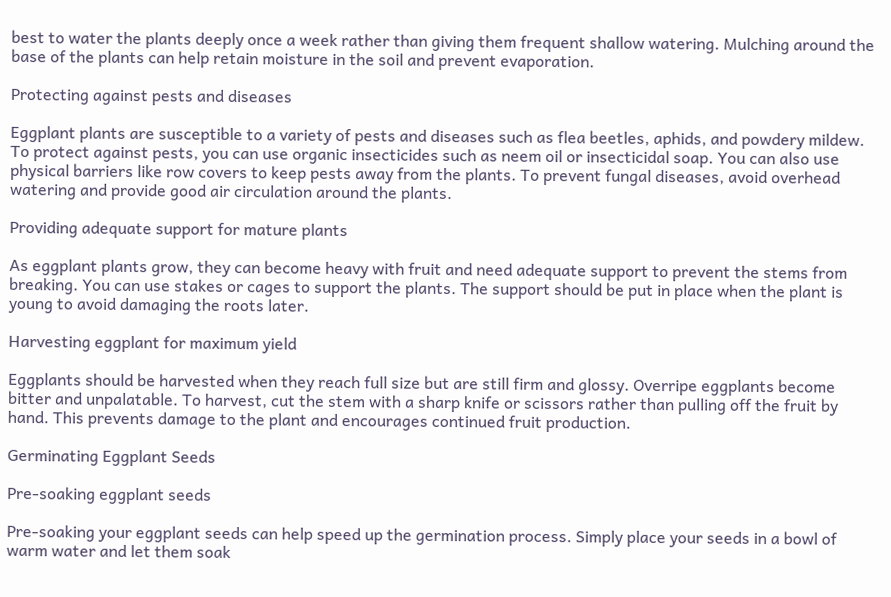best to water the plants deeply once a week rather than giving them frequent shallow watering. Mulching around the base of the plants can help retain moisture in the soil and prevent evaporation.

Protecting against pests and diseases

Eggplant plants are susceptible to a variety of pests and diseases such as flea beetles, aphids, and powdery mildew. To protect against pests, you can use organic insecticides such as neem oil or insecticidal soap. You can also use physical barriers like row covers to keep pests away from the plants. To prevent fungal diseases, avoid overhead watering and provide good air circulation around the plants.

Providing adequate support for mature plants

As eggplant plants grow, they can become heavy with fruit and need adequate support to prevent the stems from breaking. You can use stakes or cages to support the plants. The support should be put in place when the plant is young to avoid damaging the roots later.

Harvesting eggplant for maximum yield

Eggplants should be harvested when they reach full size but are still firm and glossy. Overripe eggplants become bitter and unpalatable. To harvest, cut the stem with a sharp knife or scissors rather than pulling off the fruit by hand. This prevents damage to the plant and encourages continued fruit production.

Germinating Eggplant Seeds

Pre-soaking eggplant seeds

Pre-soaking your eggplant seeds can help speed up the germination process. Simply place your seeds in a bowl of warm water and let them soak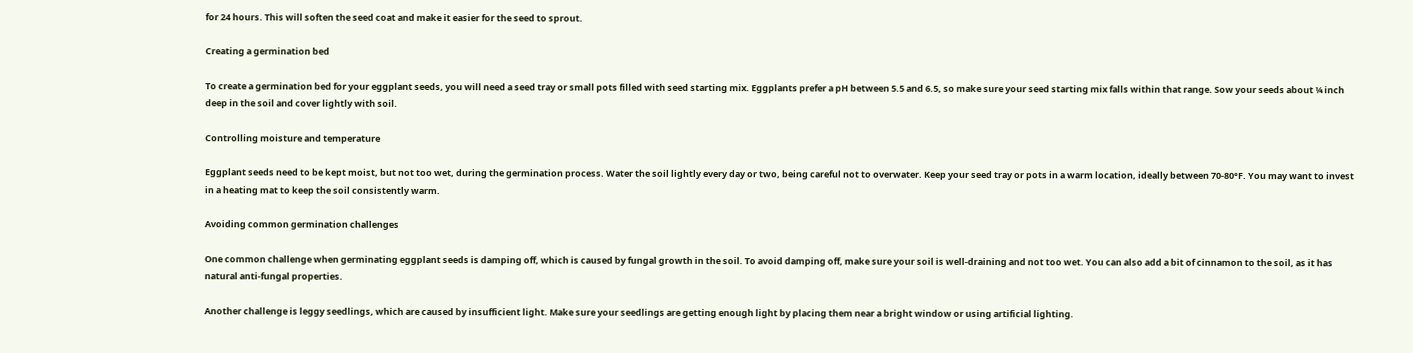for 24 hours. This will soften the seed coat and make it easier for the seed to sprout.

Creating a germination bed

To create a germination bed for your eggplant seeds, you will need a seed tray or small pots filled with seed starting mix. Eggplants prefer a pH between 5.5 and 6.5, so make sure your seed starting mix falls within that range. Sow your seeds about ¼ inch deep in the soil and cover lightly with soil.

Controlling moisture and temperature

Eggplant seeds need to be kept moist, but not too wet, during the germination process. Water the soil lightly every day or two, being careful not to overwater. Keep your seed tray or pots in a warm location, ideally between 70-80°F. You may want to invest in a heating mat to keep the soil consistently warm.

Avoiding common germination challenges

One common challenge when germinating eggplant seeds is damping off, which is caused by fungal growth in the soil. To avoid damping off, make sure your soil is well-draining and not too wet. You can also add a bit of cinnamon to the soil, as it has natural anti-fungal properties.

Another challenge is leggy seedlings, which are caused by insufficient light. Make sure your seedlings are getting enough light by placing them near a bright window or using artificial lighting.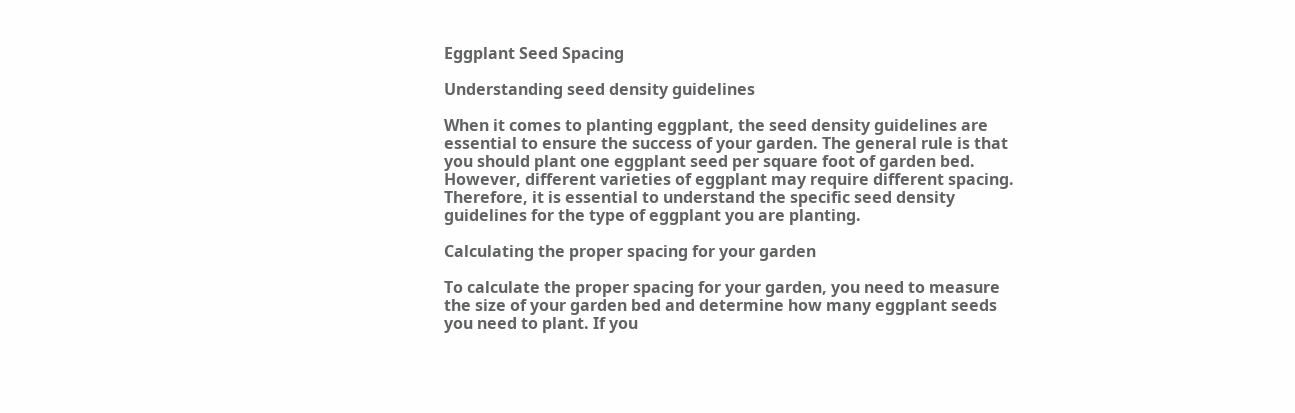Eggplant Seed Spacing

Understanding seed density guidelines

When it comes to planting eggplant, the seed density guidelines are essential to ensure the success of your garden. The general rule is that you should plant one eggplant seed per square foot of garden bed. However, different varieties of eggplant may require different spacing. Therefore, it is essential to understand the specific seed density guidelines for the type of eggplant you are planting.

Calculating the proper spacing for your garden

To calculate the proper spacing for your garden, you need to measure the size of your garden bed and determine how many eggplant seeds you need to plant. If you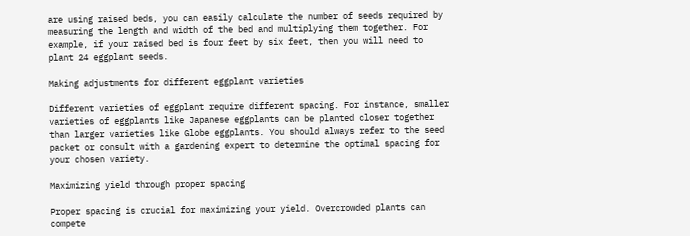are using raised beds, you can easily calculate the number of seeds required by measuring the length and width of the bed and multiplying them together. For example, if your raised bed is four feet by six feet, then you will need to plant 24 eggplant seeds.

Making adjustments for different eggplant varieties

Different varieties of eggplant require different spacing. For instance, smaller varieties of eggplants like Japanese eggplants can be planted closer together than larger varieties like Globe eggplants. You should always refer to the seed packet or consult with a gardening expert to determine the optimal spacing for your chosen variety.

Maximizing yield through proper spacing

Proper spacing is crucial for maximizing your yield. Overcrowded plants can compete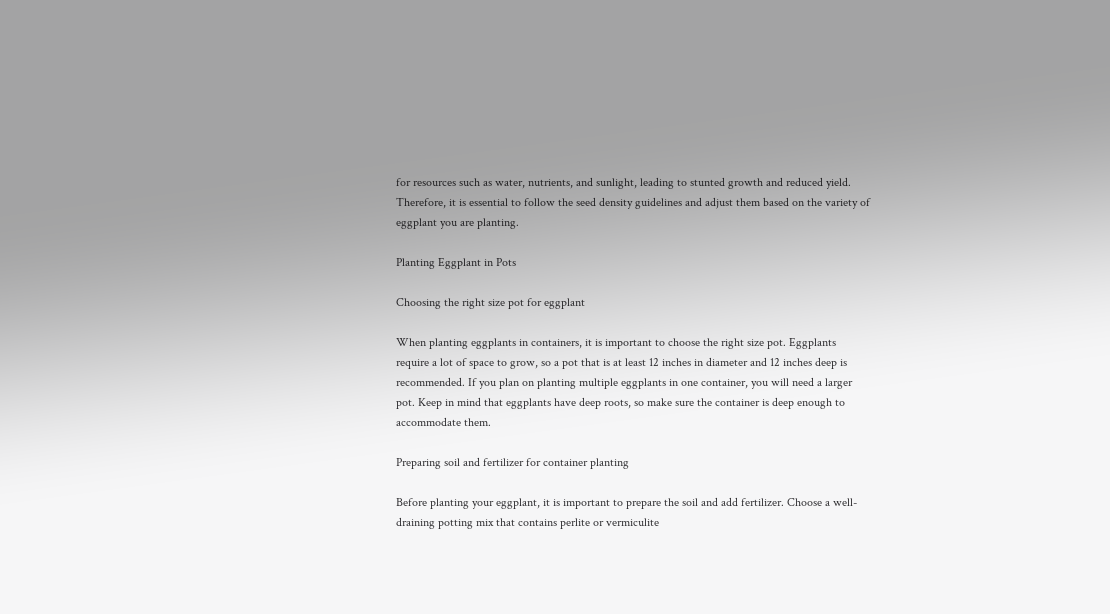for resources such as water, nutrients, and sunlight, leading to stunted growth and reduced yield. Therefore, it is essential to follow the seed density guidelines and adjust them based on the variety of eggplant you are planting.

Planting Eggplant in Pots

Choosing the right size pot for eggplant

When planting eggplants in containers, it is important to choose the right size pot. Eggplants require a lot of space to grow, so a pot that is at least 12 inches in diameter and 12 inches deep is recommended. If you plan on planting multiple eggplants in one container, you will need a larger pot. Keep in mind that eggplants have deep roots, so make sure the container is deep enough to accommodate them.

Preparing soil and fertilizer for container planting

Before planting your eggplant, it is important to prepare the soil and add fertilizer. Choose a well-draining potting mix that contains perlite or vermiculite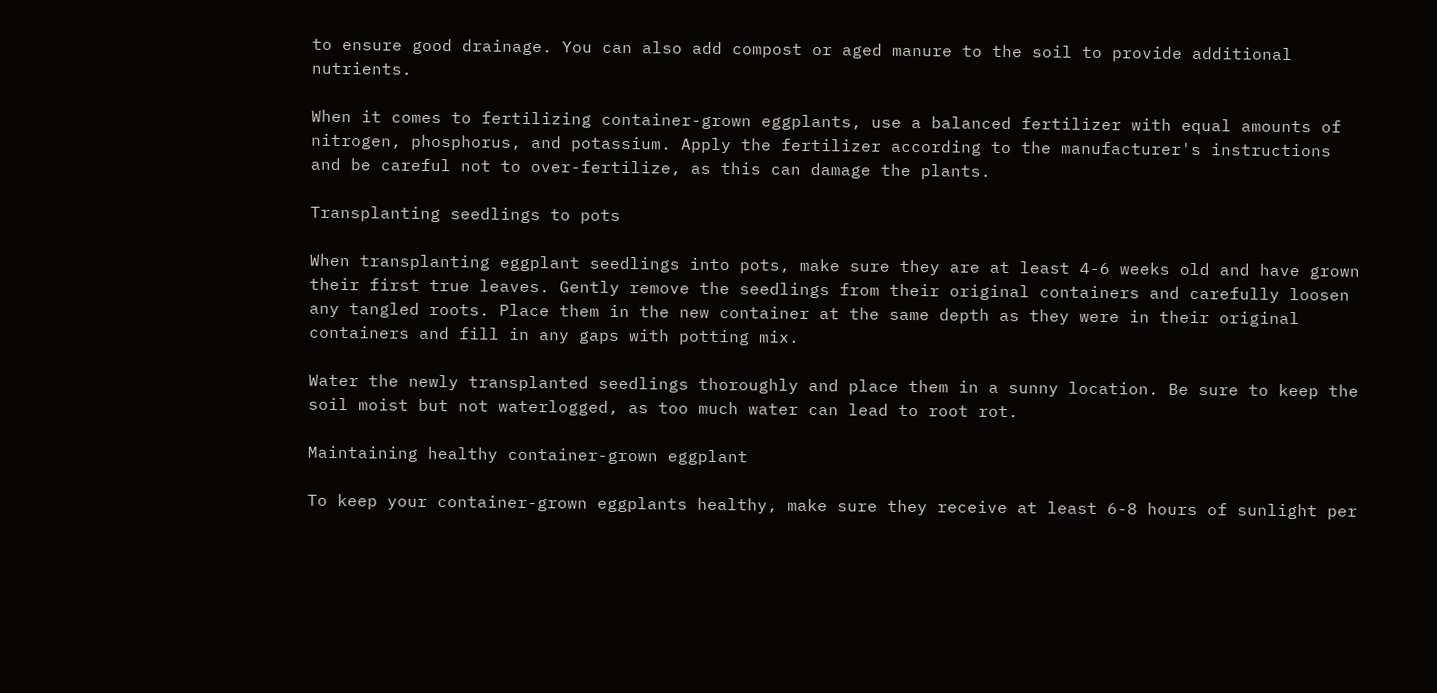to ensure good drainage. You can also add compost or aged manure to the soil to provide additional nutrients.

When it comes to fertilizing container-grown eggplants, use a balanced fertilizer with equal amounts of nitrogen, phosphorus, and potassium. Apply the fertilizer according to the manufacturer's instructions and be careful not to over-fertilize, as this can damage the plants.

Transplanting seedlings to pots

When transplanting eggplant seedlings into pots, make sure they are at least 4-6 weeks old and have grown their first true leaves. Gently remove the seedlings from their original containers and carefully loosen any tangled roots. Place them in the new container at the same depth as they were in their original containers and fill in any gaps with potting mix.

Water the newly transplanted seedlings thoroughly and place them in a sunny location. Be sure to keep the soil moist but not waterlogged, as too much water can lead to root rot.

Maintaining healthy container-grown eggplant

To keep your container-grown eggplants healthy, make sure they receive at least 6-8 hours of sunlight per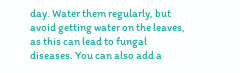day. Water them regularly, but avoid getting water on the leaves, as this can lead to fungal diseases. You can also add a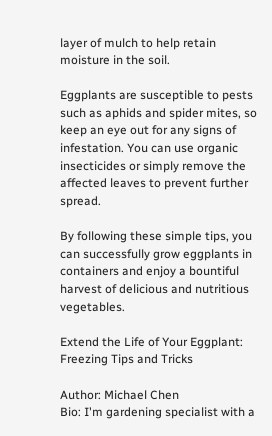layer of mulch to help retain moisture in the soil.

Eggplants are susceptible to pests such as aphids and spider mites, so keep an eye out for any signs of infestation. You can use organic insecticides or simply remove the affected leaves to prevent further spread.

By following these simple tips, you can successfully grow eggplants in containers and enjoy a bountiful harvest of delicious and nutritious vegetables.

Extend the Life of Your Eggplant: Freezing Tips and Tricks

Author: Michael Chen
Bio: I'm gardening specialist with a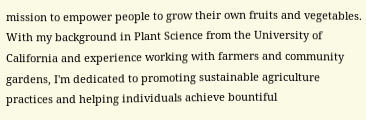mission to empower people to grow their own fruits and vegetables. With my background in Plant Science from the University of California and experience working with farmers and community gardens, I'm dedicated to promoting sustainable agriculture practices and helping individuals achieve bountiful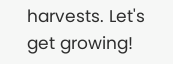harvests. Let's get growing!